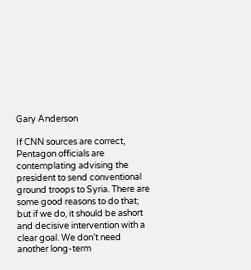Gary Anderson

If CNN sources are correct, Pentagon officials are contemplating advising the president to send conventional ground troops to Syria. There are some good reasons to do that; but if we do, it should be ashort and decisive intervention with a clear goal. We don’t need another long-term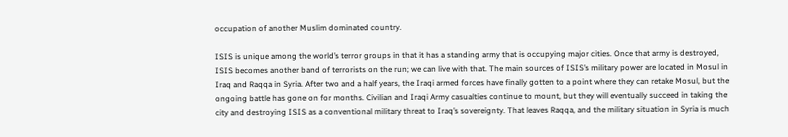occupation of another Muslim dominated country.

ISIS is unique among the world’s terror groups in that it has a standing army that is occupying major cities. Once that army is destroyed, ISIS becomes another band of terrorists on the run; we can live with that. The main sources of ISIS’s military power are located in Mosul in Iraq and Raqqa in Syria. After two and a half years, the Iraqi armed forces have finally gotten to a point where they can retake Mosul, but the ongoing battle has gone on for months. Civilian and Iraqi Army casualties continue to mount, but they will eventually succeed in taking the city and destroying ISIS as a conventional military threat to Iraq’s sovereignty. That leaves Raqqa, and the military situation in Syria is much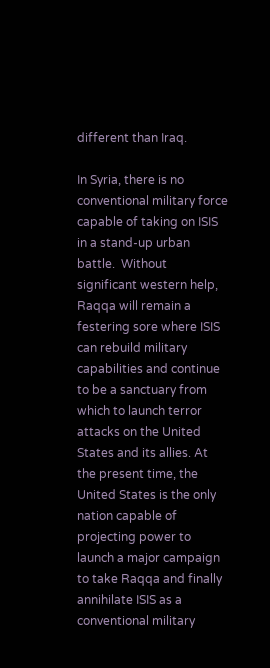different than Iraq.

In Syria, there is no conventional military force capable of taking on ISIS in a stand-up urban battle.  Without significant western help, Raqqa will remain a festering sore where ISIS can rebuild military capabilities and continue to be a sanctuary from which to launch terror attacks on the United States and its allies. At the present time, the United States is the only nation capable of projecting power to launch a major campaign to take Raqqa and finally annihilate ISIS as a conventional military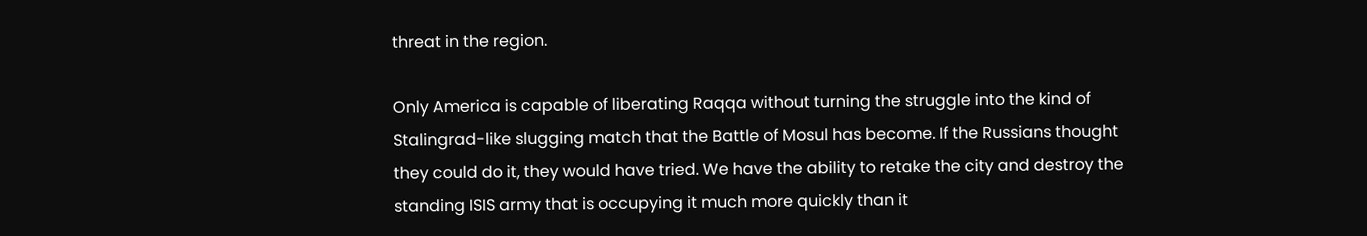threat in the region.

Only America is capable of liberating Raqqa without turning the struggle into the kind of Stalingrad-like slugging match that the Battle of Mosul has become. If the Russians thought they could do it, they would have tried. We have the ability to retake the city and destroy the standing ISIS army that is occupying it much more quickly than it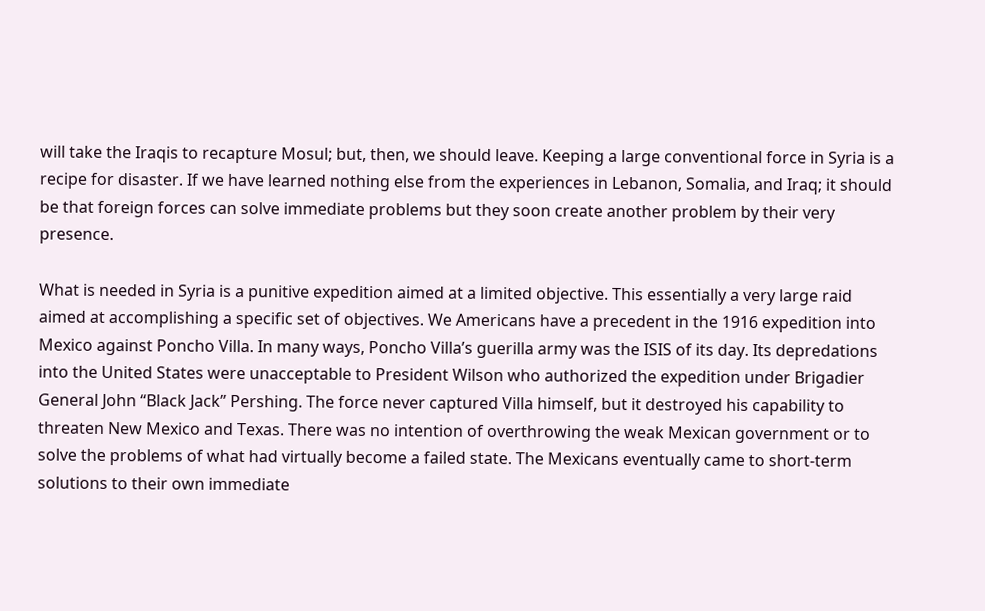will take the Iraqis to recapture Mosul; but, then, we should leave. Keeping a large conventional force in Syria is a recipe for disaster. If we have learned nothing else from the experiences in Lebanon, Somalia, and Iraq; it should be that foreign forces can solve immediate problems but they soon create another problem by their very presence.

What is needed in Syria is a punitive expedition aimed at a limited objective. This essentially a very large raid aimed at accomplishing a specific set of objectives. We Americans have a precedent in the 1916 expedition into Mexico against Poncho Villa. In many ways, Poncho Villa’s guerilla army was the ISIS of its day. Its depredations into the United States were unacceptable to President Wilson who authorized the expedition under Brigadier General John “Black Jack” Pershing. The force never captured Villa himself, but it destroyed his capability to threaten New Mexico and Texas. There was no intention of overthrowing the weak Mexican government or to solve the problems of what had virtually become a failed state. The Mexicans eventually came to short-term solutions to their own immediate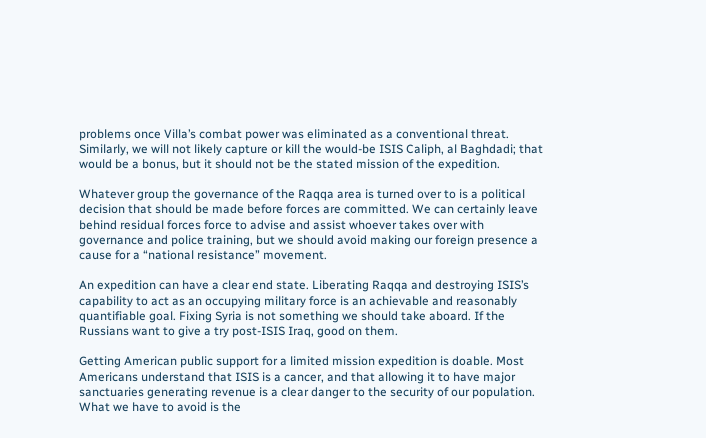problems once Villa’s combat power was eliminated as a conventional threat. Similarly, we will not likely capture or kill the would-be ISIS Caliph, al Baghdadi; that would be a bonus, but it should not be the stated mission of the expedition.

Whatever group the governance of the Raqqa area is turned over to is a political decision that should be made before forces are committed. We can certainly leave behind residual forces force to advise and assist whoever takes over with governance and police training, but we should avoid making our foreign presence a cause for a “national resistance” movement.

An expedition can have a clear end state. Liberating Raqqa and destroying ISIS’s capability to act as an occupying military force is an achievable and reasonably quantifiable goal. Fixing Syria is not something we should take aboard. If the Russians want to give a try post-ISIS Iraq, good on them.

Getting American public support for a limited mission expedition is doable. Most Americans understand that ISIS is a cancer, and that allowing it to have major sanctuaries generating revenue is a clear danger to the security of our population. What we have to avoid is the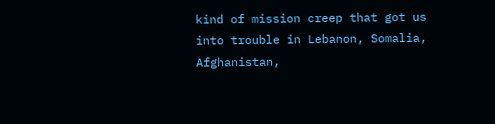kind of mission creep that got us into trouble in Lebanon, Somalia, Afghanistan,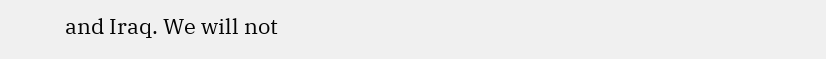and Iraq. We will not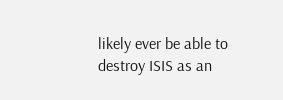likely ever be able to destroy ISIS as an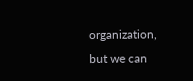organization, but we can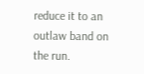reduce it to an outlaw band on the run.